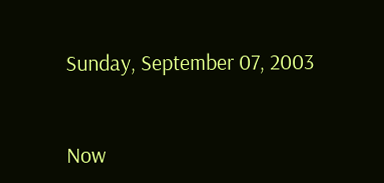Sunday, September 07, 2003


Now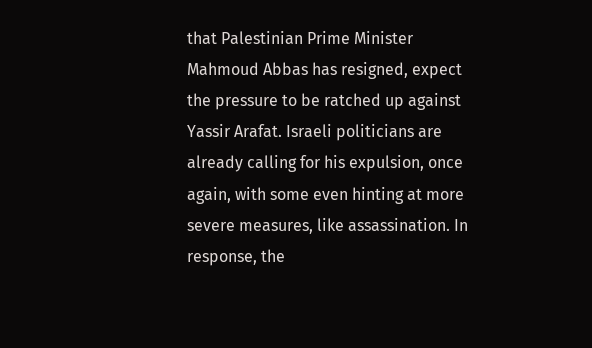that Palestinian Prime Minister Mahmoud Abbas has resigned, expect the pressure to be ratched up against Yassir Arafat. Israeli politicians are already calling for his expulsion, once again, with some even hinting at more severe measures, like assassination. In response, the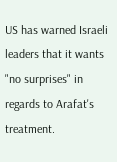US has warned Israeli leaders that it wants "no surprises" in regards to Arafat's treatment.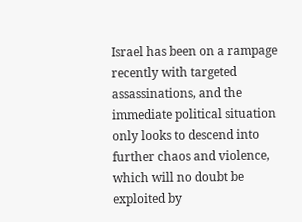Israel has been on a rampage recently with targeted assassinations, and the immediate political situation only looks to descend into further chaos and violence, which will no doubt be exploited by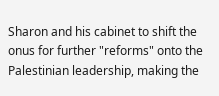Sharon and his cabinet to shift the onus for further "reforms" onto the Palestinian leadership, making the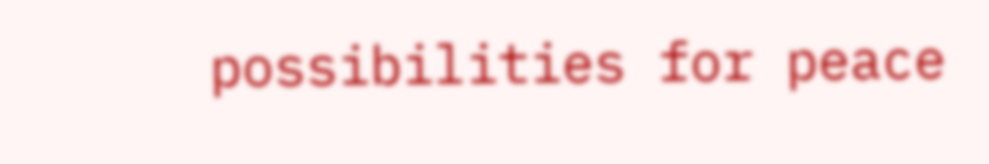possibilities for peace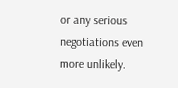or any serious negotiations even more unlikely.